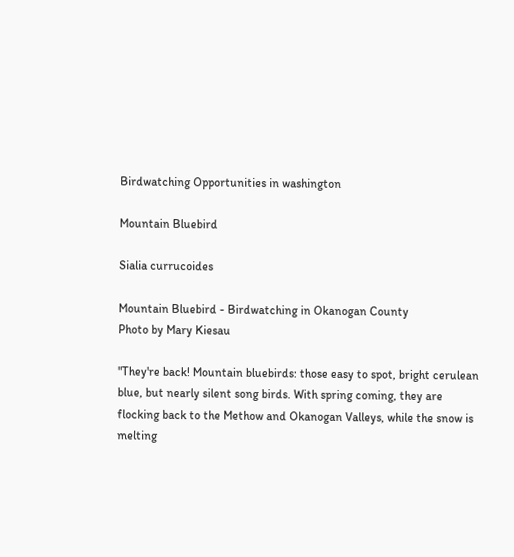Birdwatching Opportunities in washington

Mountain Bluebird

Sialia currucoides

Mountain Bluebird - Birdwatching in Okanogan County
Photo by Mary Kiesau

"They're back! Mountain bluebirds: those easy to spot, bright cerulean blue, but nearly silent song birds. With spring coming, they are flocking back to the Methow and Okanogan Valleys, while the snow is melting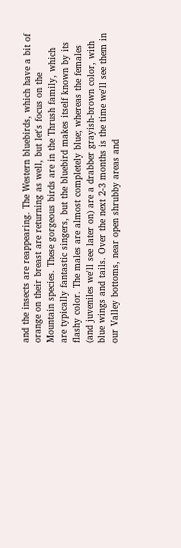and the insects are reappearing. The Western bluebirds, which have a bit of orange on their breast are returning as well, but let's focus on the Mountain species. These gorgeous birds are in the Thrush family, which are typically fantastic singers, but the bluebird makes itself known by its flashy color. The males are almost completely blue; whereas the females (and juveniles we'll see later on) are a drabber grayish-brown color, with blue wings and tails. Over the next 2-3 months is the time we'll see them in our Valley bottoms, near open shrubby areas and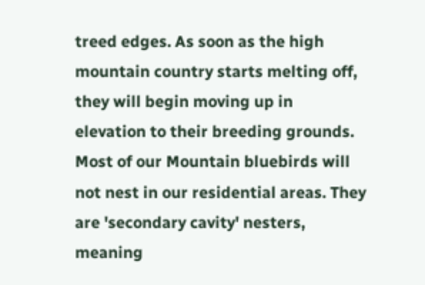treed edges. As soon as the high mountain country starts melting off, they will begin moving up in elevation to their breeding grounds. Most of our Mountain bluebirds will not nest in our residential areas. They are 'secondary cavity' nesters, meaning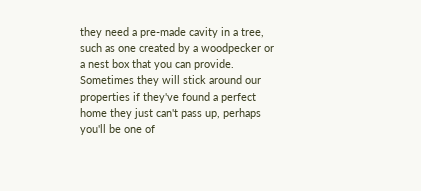they need a pre-made cavity in a tree, such as one created by a woodpecker or a nest box that you can provide. Sometimes they will stick around our properties if they've found a perfect home they just can't pass up, perhaps you'll be one of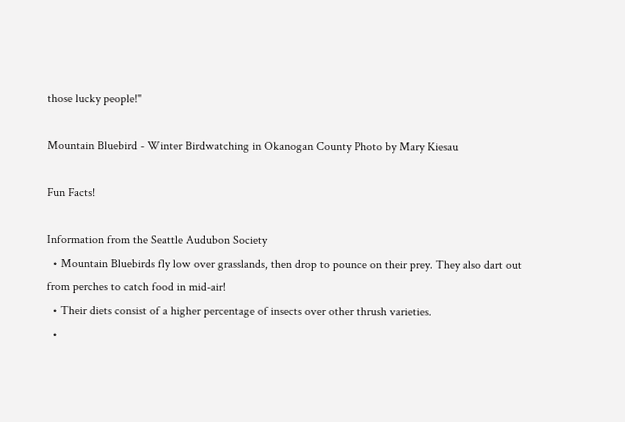those lucky people!"

Mountain Bluebird - Winter Birdwatching in Okanogan County Photo by Mary Kiesau

Fun Facts!

Information from the Seattle Audubon Society
  • Mountain Bluebirds fly low over grasslands, then drop to pounce on their prey. They also dart out from perches to catch food in mid-air!
  • Their diets consist of a higher percentage of insects over other thrush varieties.
  •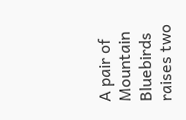A pair of Mountain Bluebirds raises two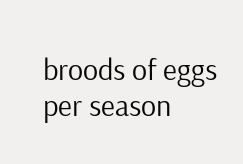broods of eggs per season